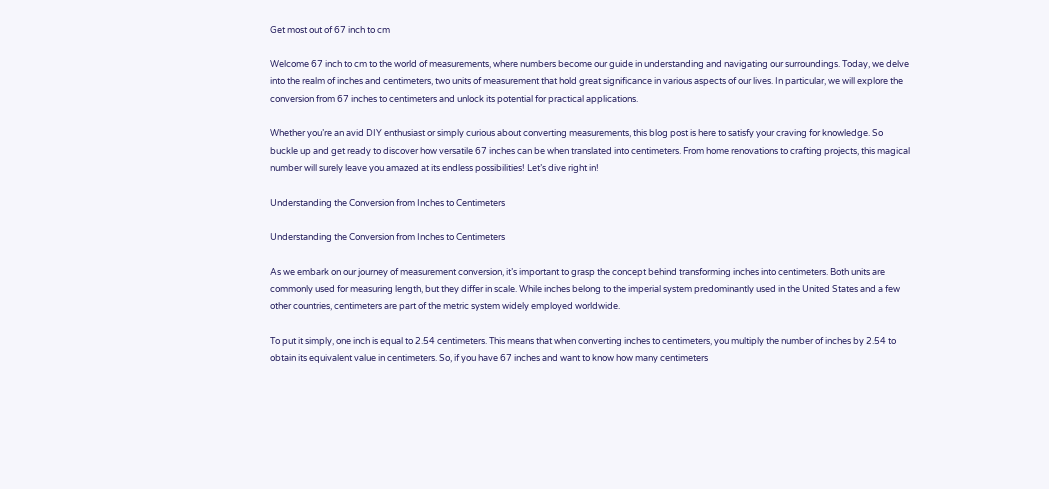Get most out of 67 inch to cm

Welcome 67 inch to cm to the world of measurements, where numbers become our guide in understanding and navigating our surroundings. Today, we delve into the realm of inches and centimeters, two units of measurement that hold great significance in various aspects of our lives. In particular, we will explore the conversion from 67 inches to centimeters and unlock its potential for practical applications.

Whether you’re an avid DIY enthusiast or simply curious about converting measurements, this blog post is here to satisfy your craving for knowledge. So buckle up and get ready to discover how versatile 67 inches can be when translated into centimeters. From home renovations to crafting projects, this magical number will surely leave you amazed at its endless possibilities! Let’s dive right in!

Understanding the Conversion from Inches to Centimeters

Understanding the Conversion from Inches to Centimeters

As we embark on our journey of measurement conversion, it’s important to grasp the concept behind transforming inches into centimeters. Both units are commonly used for measuring length, but they differ in scale. While inches belong to the imperial system predominantly used in the United States and a few other countries, centimeters are part of the metric system widely employed worldwide.

To put it simply, one inch is equal to 2.54 centimeters. This means that when converting inches to centimeters, you multiply the number of inches by 2.54 to obtain its equivalent value in centimeters. So, if you have 67 inches and want to know how many centimeters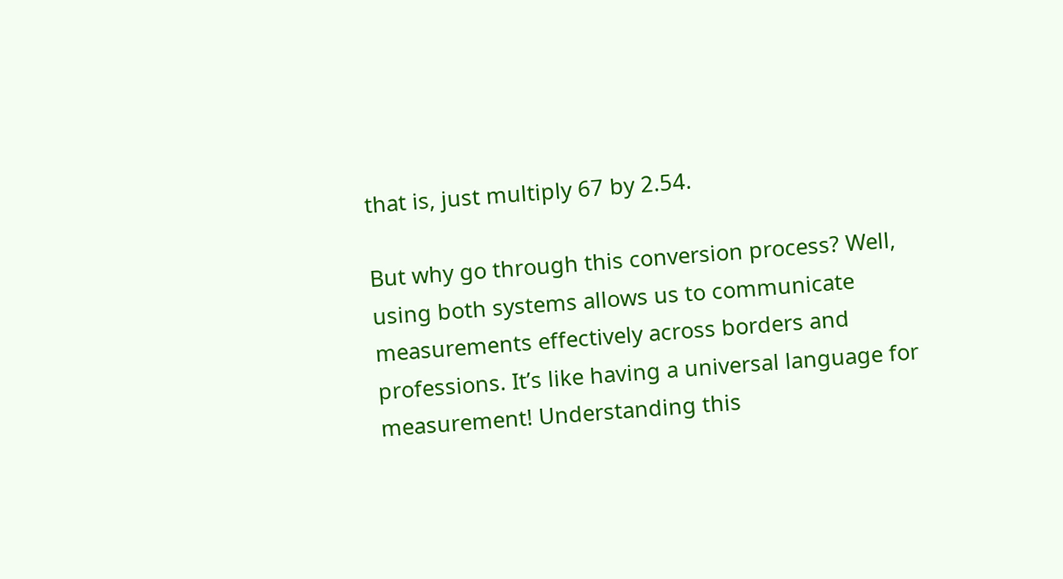that is, just multiply 67 by 2.54.

But why go through this conversion process? Well, using both systems allows us to communicate measurements effectively across borders and professions. It’s like having a universal language for measurement! Understanding this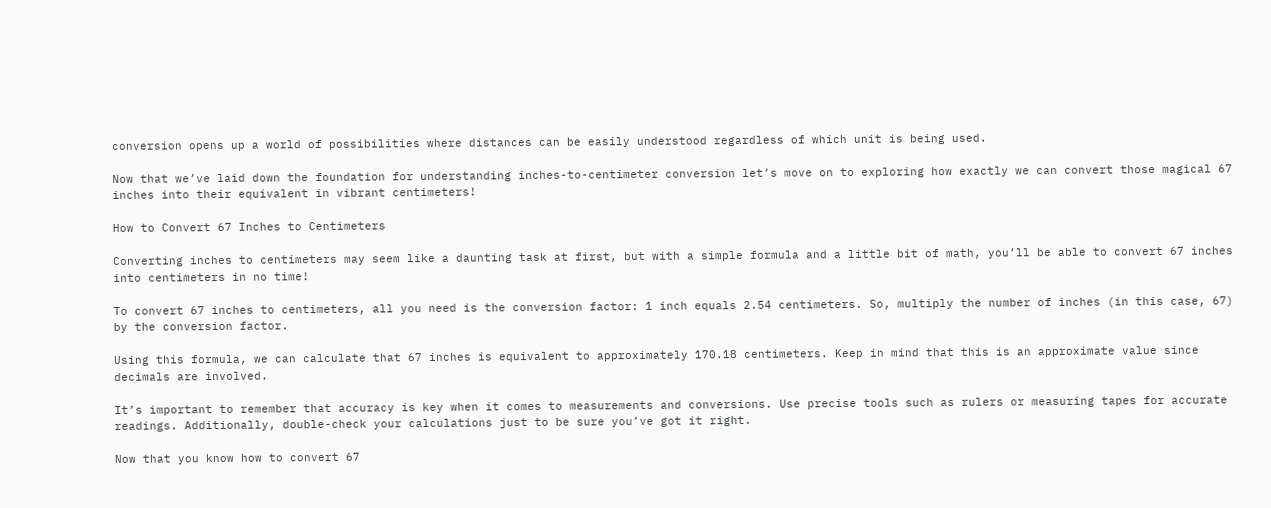conversion opens up a world of possibilities where distances can be easily understood regardless of which unit is being used.

Now that we’ve laid down the foundation for understanding inches-to-centimeter conversion let’s move on to exploring how exactly we can convert those magical 67 inches into their equivalent in vibrant centimeters!

How to Convert 67 Inches to Centimeters

Converting inches to centimeters may seem like a daunting task at first, but with a simple formula and a little bit of math, you’ll be able to convert 67 inches into centimeters in no time!

To convert 67 inches to centimeters, all you need is the conversion factor: 1 inch equals 2.54 centimeters. So, multiply the number of inches (in this case, 67) by the conversion factor.

Using this formula, we can calculate that 67 inches is equivalent to approximately 170.18 centimeters. Keep in mind that this is an approximate value since decimals are involved.

It’s important to remember that accuracy is key when it comes to measurements and conversions. Use precise tools such as rulers or measuring tapes for accurate readings. Additionally, double-check your calculations just to be sure you’ve got it right.

Now that you know how to convert 67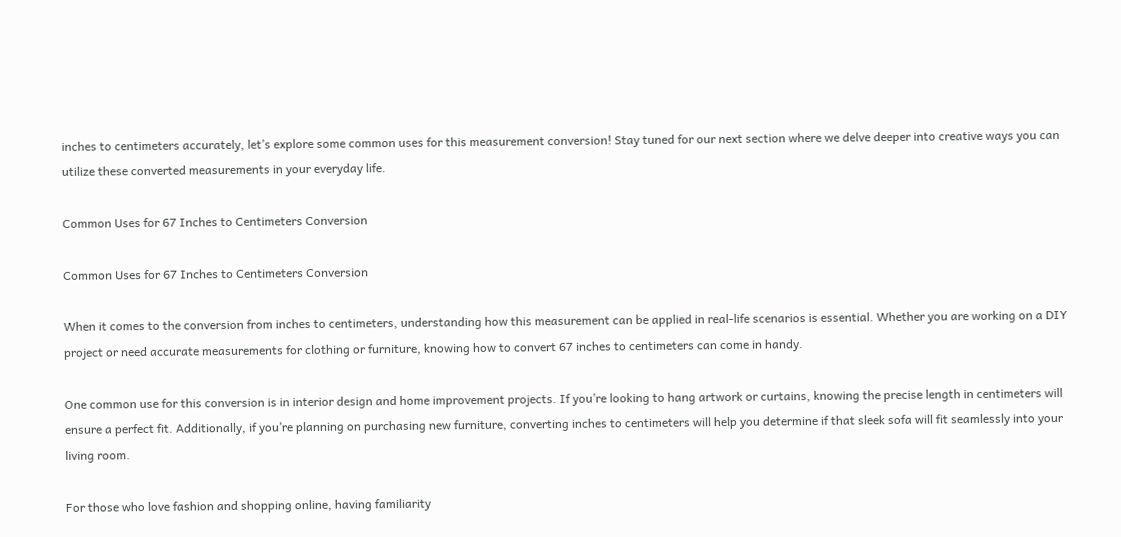inches to centimeters accurately, let’s explore some common uses for this measurement conversion! Stay tuned for our next section where we delve deeper into creative ways you can utilize these converted measurements in your everyday life.

Common Uses for 67 Inches to Centimeters Conversion

Common Uses for 67 Inches to Centimeters Conversion

When it comes to the conversion from inches to centimeters, understanding how this measurement can be applied in real-life scenarios is essential. Whether you are working on a DIY project or need accurate measurements for clothing or furniture, knowing how to convert 67 inches to centimeters can come in handy.

One common use for this conversion is in interior design and home improvement projects. If you’re looking to hang artwork or curtains, knowing the precise length in centimeters will ensure a perfect fit. Additionally, if you’re planning on purchasing new furniture, converting inches to centimeters will help you determine if that sleek sofa will fit seamlessly into your living room.

For those who love fashion and shopping online, having familiarity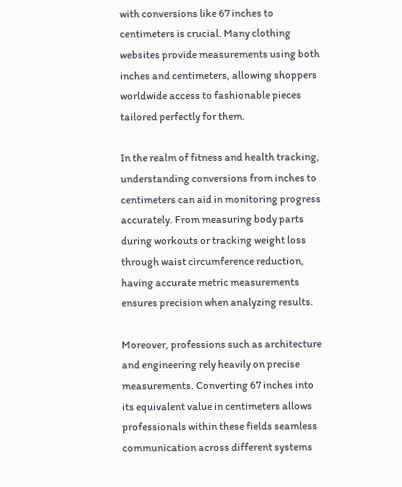with conversions like 67 inches to centimeters is crucial. Many clothing websites provide measurements using both inches and centimeters, allowing shoppers worldwide access to fashionable pieces tailored perfectly for them.

In the realm of fitness and health tracking, understanding conversions from inches to centimeters can aid in monitoring progress accurately. From measuring body parts during workouts or tracking weight loss through waist circumference reduction, having accurate metric measurements ensures precision when analyzing results.

Moreover, professions such as architecture and engineering rely heavily on precise measurements. Converting 67 inches into its equivalent value in centimeters allows professionals within these fields seamless communication across different systems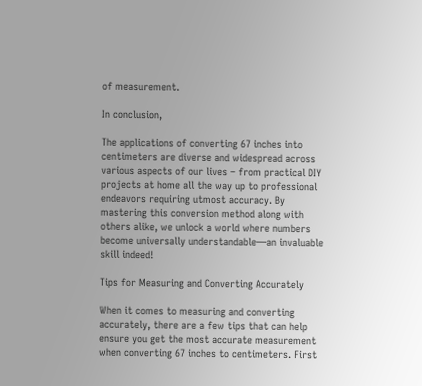of measurement.

In conclusion,

The applications of converting 67 inches into centimeters are diverse and widespread across various aspects of our lives – from practical DIY projects at home all the way up to professional endeavors requiring utmost accuracy. By mastering this conversion method along with others alike, we unlock a world where numbers become universally understandable—an invaluable skill indeed!

Tips for Measuring and Converting Accurately

When it comes to measuring and converting accurately, there are a few tips that can help ensure you get the most accurate measurement when converting 67 inches to centimeters. First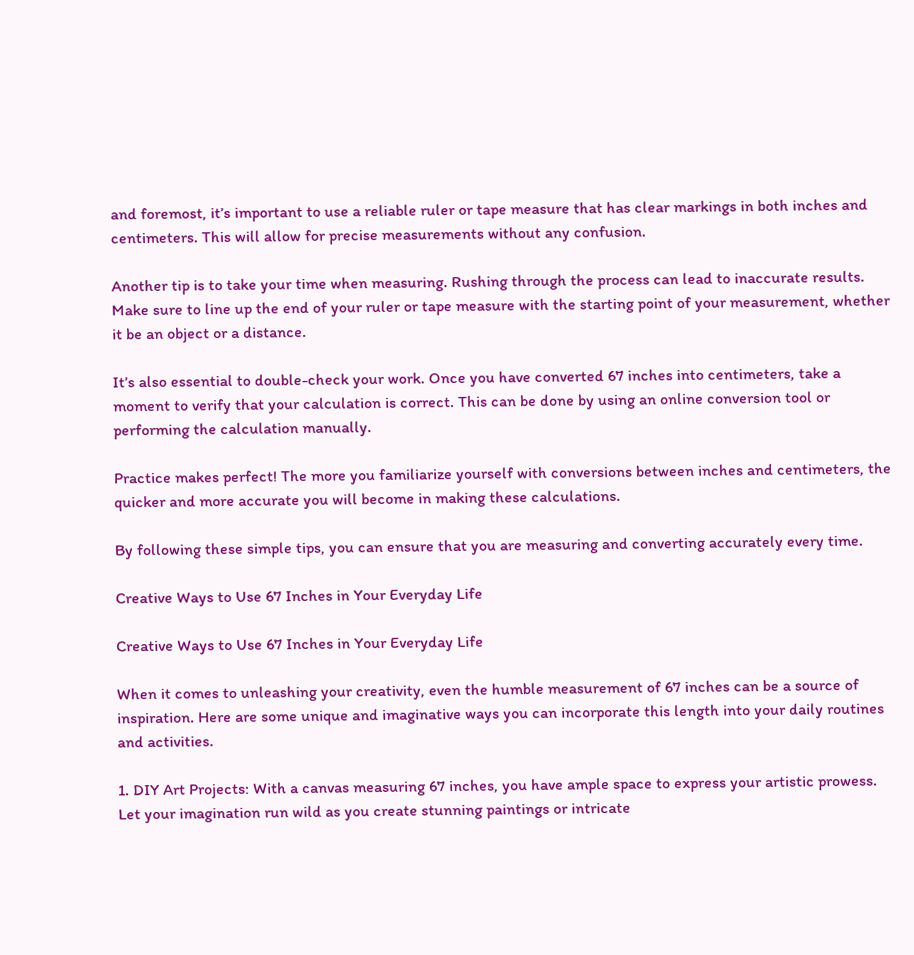and foremost, it’s important to use a reliable ruler or tape measure that has clear markings in both inches and centimeters. This will allow for precise measurements without any confusion.

Another tip is to take your time when measuring. Rushing through the process can lead to inaccurate results. Make sure to line up the end of your ruler or tape measure with the starting point of your measurement, whether it be an object or a distance.

It’s also essential to double-check your work. Once you have converted 67 inches into centimeters, take a moment to verify that your calculation is correct. This can be done by using an online conversion tool or performing the calculation manually.

Practice makes perfect! The more you familiarize yourself with conversions between inches and centimeters, the quicker and more accurate you will become in making these calculations.

By following these simple tips, you can ensure that you are measuring and converting accurately every time.

Creative Ways to Use 67 Inches in Your Everyday Life

Creative Ways to Use 67 Inches in Your Everyday Life

When it comes to unleashing your creativity, even the humble measurement of 67 inches can be a source of inspiration. Here are some unique and imaginative ways you can incorporate this length into your daily routines and activities.

1. DIY Art Projects: With a canvas measuring 67 inches, you have ample space to express your artistic prowess. Let your imagination run wild as you create stunning paintings or intricate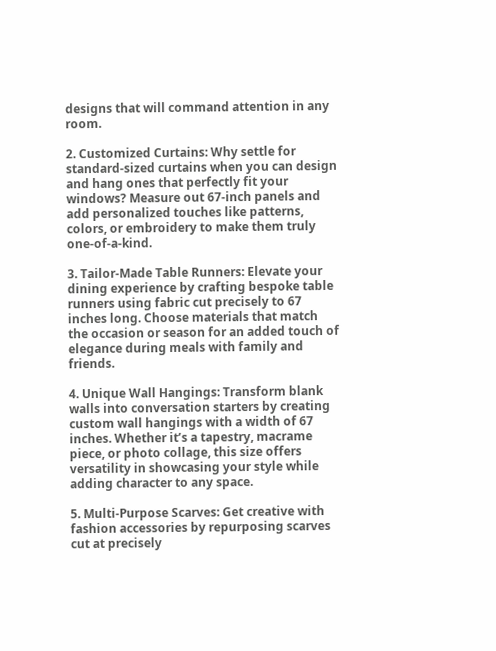designs that will command attention in any room.

2. Customized Curtains: Why settle for standard-sized curtains when you can design and hang ones that perfectly fit your windows? Measure out 67-inch panels and add personalized touches like patterns, colors, or embroidery to make them truly one-of-a-kind.

3. Tailor-Made Table Runners: Elevate your dining experience by crafting bespoke table runners using fabric cut precisely to 67 inches long. Choose materials that match the occasion or season for an added touch of elegance during meals with family and friends.

4. Unique Wall Hangings: Transform blank walls into conversation starters by creating custom wall hangings with a width of 67 inches. Whether it’s a tapestry, macrame piece, or photo collage, this size offers versatility in showcasing your style while adding character to any space.

5. Multi-Purpose Scarves: Get creative with fashion accessories by repurposing scarves cut at precisely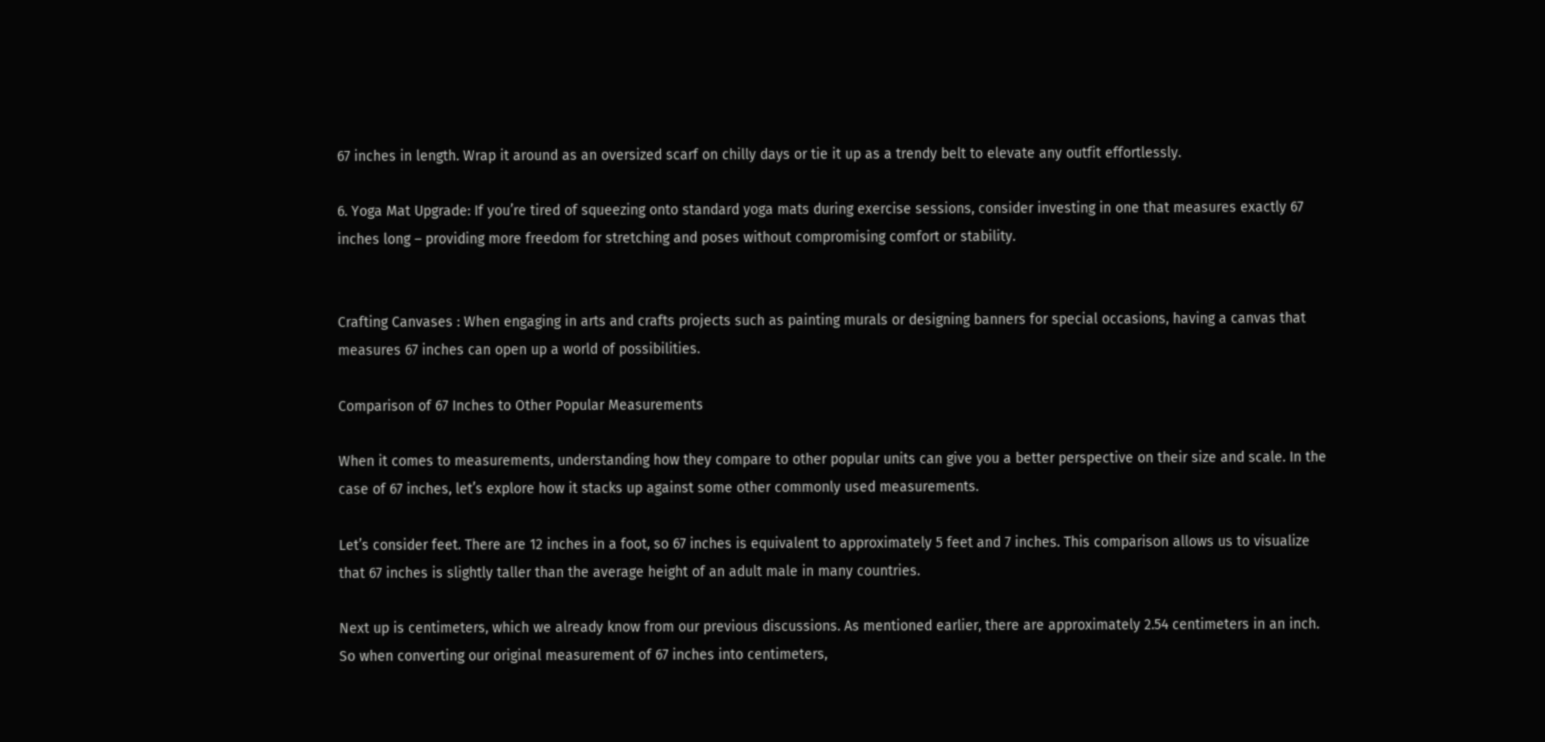67 inches in length. Wrap it around as an oversized scarf on chilly days or tie it up as a trendy belt to elevate any outfit effortlessly.

6. Yoga Mat Upgrade: If you’re tired of squeezing onto standard yoga mats during exercise sessions, consider investing in one that measures exactly 67 inches long – providing more freedom for stretching and poses without compromising comfort or stability.


Crafting Canvases : When engaging in arts and crafts projects such as painting murals or designing banners for special occasions, having a canvas that measures 67 inches can open up a world of possibilities.

Comparison of 67 Inches to Other Popular Measurements

When it comes to measurements, understanding how they compare to other popular units can give you a better perspective on their size and scale. In the case of 67 inches, let’s explore how it stacks up against some other commonly used measurements.

Let’s consider feet. There are 12 inches in a foot, so 67 inches is equivalent to approximately 5 feet and 7 inches. This comparison allows us to visualize that 67 inches is slightly taller than the average height of an adult male in many countries.

Next up is centimeters, which we already know from our previous discussions. As mentioned earlier, there are approximately 2.54 centimeters in an inch. So when converting our original measurement of 67 inches into centimeters,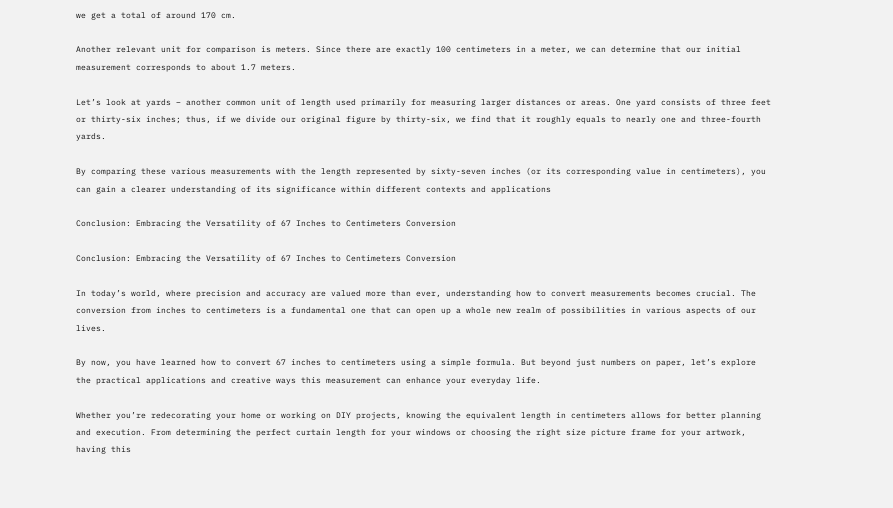we get a total of around 170 cm.

Another relevant unit for comparison is meters. Since there are exactly 100 centimeters in a meter, we can determine that our initial measurement corresponds to about 1.7 meters.

Let’s look at yards – another common unit of length used primarily for measuring larger distances or areas. One yard consists of three feet or thirty-six inches; thus, if we divide our original figure by thirty-six, we find that it roughly equals to nearly one and three-fourth yards.

By comparing these various measurements with the length represented by sixty-seven inches (or its corresponding value in centimeters), you can gain a clearer understanding of its significance within different contexts and applications

Conclusion: Embracing the Versatility of 67 Inches to Centimeters Conversion

Conclusion: Embracing the Versatility of 67 Inches to Centimeters Conversion

In today’s world, where precision and accuracy are valued more than ever, understanding how to convert measurements becomes crucial. The conversion from inches to centimeters is a fundamental one that can open up a whole new realm of possibilities in various aspects of our lives.

By now, you have learned how to convert 67 inches to centimeters using a simple formula. But beyond just numbers on paper, let’s explore the practical applications and creative ways this measurement can enhance your everyday life.

Whether you’re redecorating your home or working on DIY projects, knowing the equivalent length in centimeters allows for better planning and execution. From determining the perfect curtain length for your windows or choosing the right size picture frame for your artwork, having this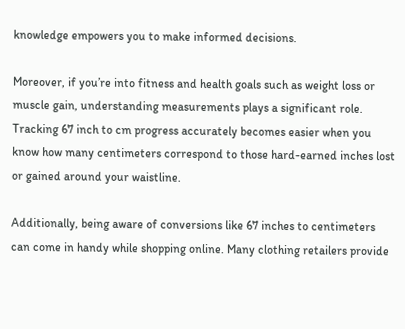knowledge empowers you to make informed decisions.

Moreover, if you’re into fitness and health goals such as weight loss or muscle gain, understanding measurements plays a significant role. Tracking 67 inch to cm progress accurately becomes easier when you know how many centimeters correspond to those hard-earned inches lost or gained around your waistline.

Additionally, being aware of conversions like 67 inches to centimeters can come in handy while shopping online. Many clothing retailers provide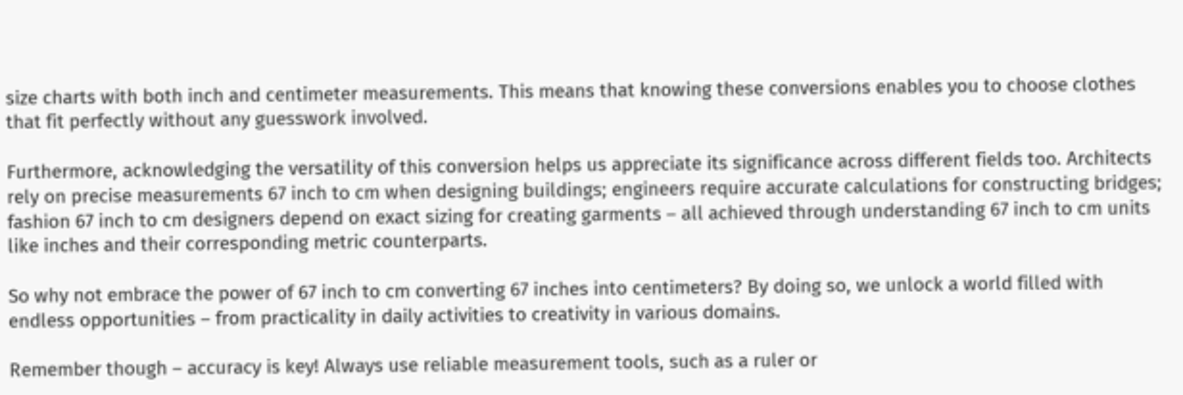size charts with both inch and centimeter measurements. This means that knowing these conversions enables you to choose clothes that fit perfectly without any guesswork involved.

Furthermore, acknowledging the versatility of this conversion helps us appreciate its significance across different fields too. Architects rely on precise measurements 67 inch to cm when designing buildings; engineers require accurate calculations for constructing bridges; fashion 67 inch to cm designers depend on exact sizing for creating garments – all achieved through understanding 67 inch to cm units like inches and their corresponding metric counterparts.

So why not embrace the power of 67 inch to cm converting 67 inches into centimeters? By doing so, we unlock a world filled with endless opportunities – from practicality in daily activities to creativity in various domains.

Remember though – accuracy is key! Always use reliable measurement tools, such as a ruler or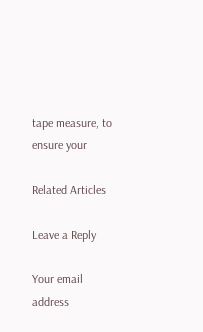tape measure, to ensure your

Related Articles

Leave a Reply

Your email address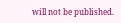will not be published.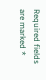Required fields are marked *